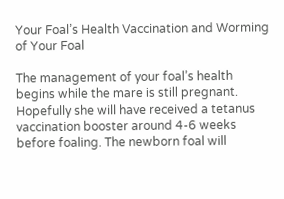Your Foal’s Health Vaccination and Worming of Your Foal

The management of your foal’s health begins while the mare is still pregnant. Hopefully she will have received a tetanus vaccination booster around 4-6 weeks before foaling. The newborn foal will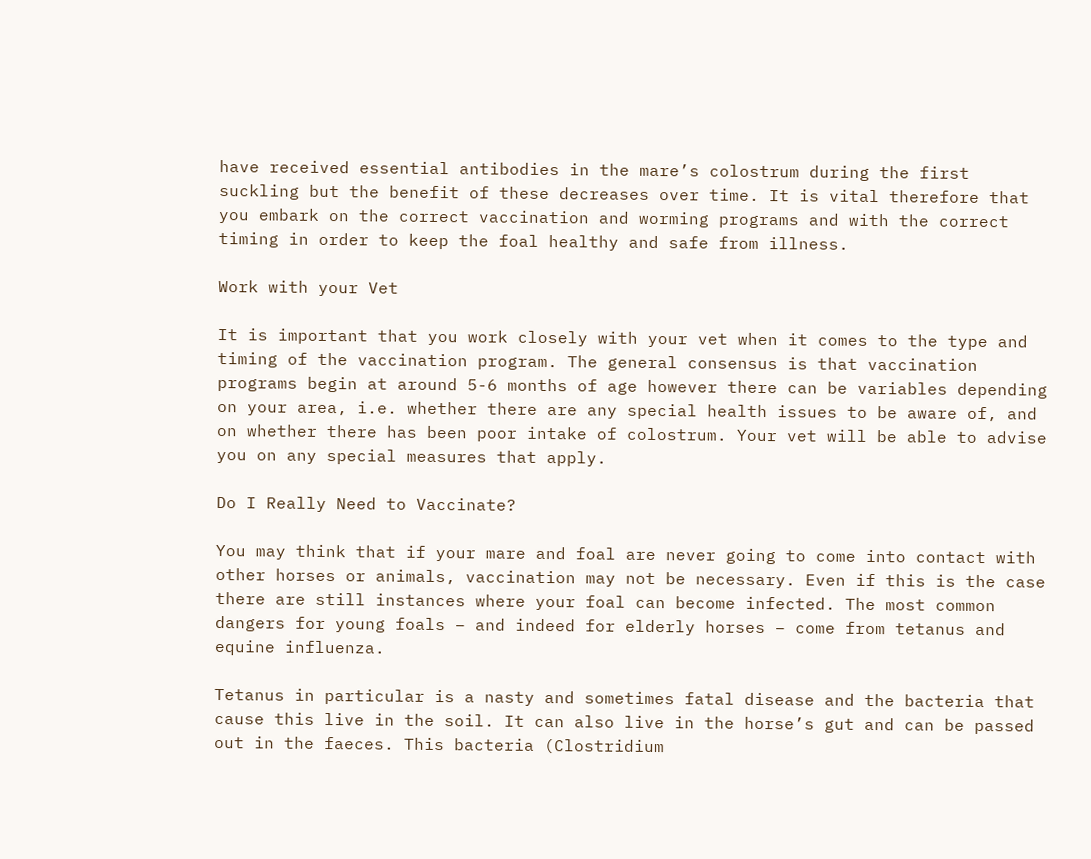have received essential antibodies in the mare’s colostrum during the first suckling but the benefit of these decreases over time. It is vital therefore that you embark on the correct vaccination and worming programs and with the correct timing in order to keep the foal healthy and safe from illness.

Work with your Vet

It is important that you work closely with your vet when it comes to the type and timing of the vaccination program. The general consensus is that vaccination programs begin at around 5-6 months of age however there can be variables depending on your area, i.e. whether there are any special health issues to be aware of, and on whether there has been poor intake of colostrum. Your vet will be able to advise you on any special measures that apply.

Do I Really Need to Vaccinate?

You may think that if your mare and foal are never going to come into contact with other horses or animals, vaccination may not be necessary. Even if this is the case there are still instances where your foal can become infected. The most common dangers for young foals – and indeed for elderly horses – come from tetanus and equine influenza.

Tetanus in particular is a nasty and sometimes fatal disease and the bacteria that cause this live in the soil. It can also live in the horse’s gut and can be passed out in the faeces. This bacteria (Clostridium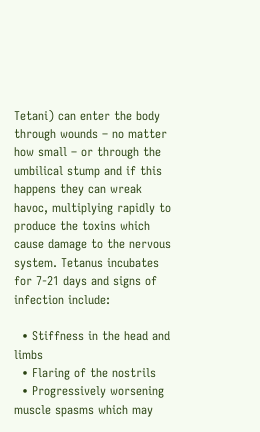Tetani) can enter the body through wounds – no matter how small – or through the umbilical stump and if this happens they can wreak havoc, multiplying rapidly to produce the toxins which cause damage to the nervous system. Tetanus incubates for 7-21 days and signs of infection include:

  • Stiffness in the head and limbs
  • Flaring of the nostrils
  • Progressively worsening muscle spasms which may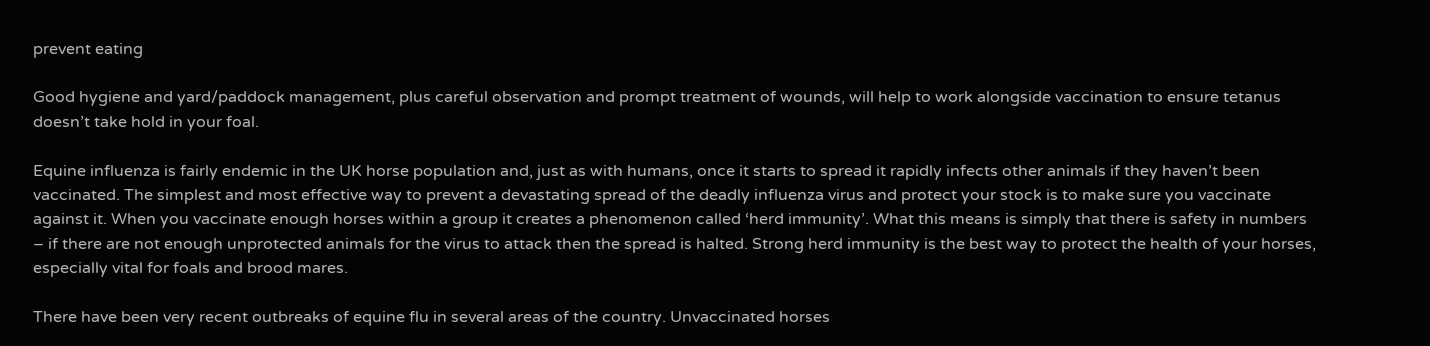prevent eating

Good hygiene and yard/paddock management, plus careful observation and prompt treatment of wounds, will help to work alongside vaccination to ensure tetanus doesn’t take hold in your foal.

Equine influenza is fairly endemic in the UK horse population and, just as with humans, once it starts to spread it rapidly infects other animals if they haven’t been vaccinated. The simplest and most effective way to prevent a devastating spread of the deadly influenza virus and protect your stock is to make sure you vaccinate against it. When you vaccinate enough horses within a group it creates a phenomenon called ‘herd immunity’. What this means is simply that there is safety in numbers – if there are not enough unprotected animals for the virus to attack then the spread is halted. Strong herd immunity is the best way to protect the health of your horses, especially vital for foals and brood mares.

There have been very recent outbreaks of equine flu in several areas of the country. Unvaccinated horses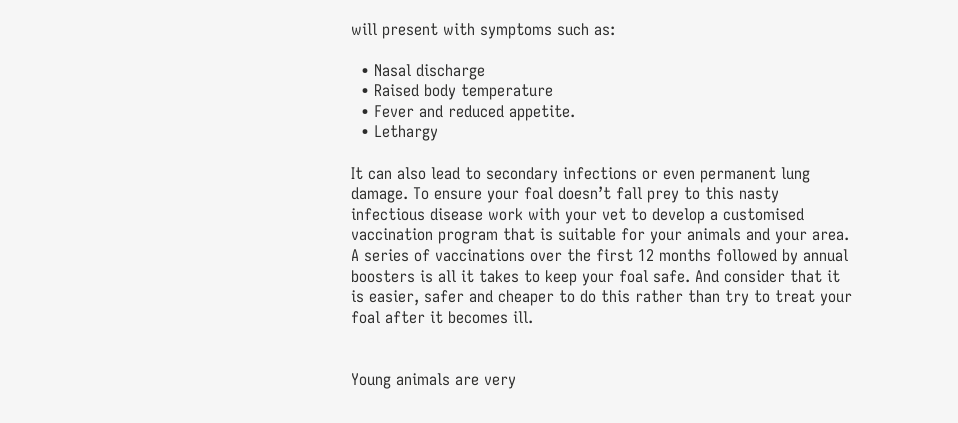will present with symptoms such as:

  • Nasal discharge
  • Raised body temperature
  • Fever and reduced appetite.
  • Lethargy

It can also lead to secondary infections or even permanent lung damage. To ensure your foal doesn’t fall prey to this nasty infectious disease work with your vet to develop a customised vaccination program that is suitable for your animals and your area. A series of vaccinations over the first 12 months followed by annual boosters is all it takes to keep your foal safe. And consider that it is easier, safer and cheaper to do this rather than try to treat your foal after it becomes ill.


Young animals are very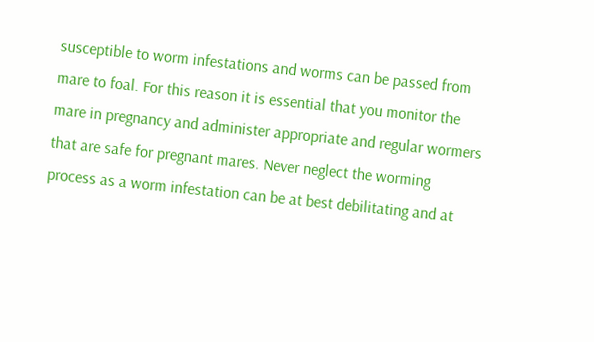susceptible to worm infestations and worms can be passed from mare to foal. For this reason it is essential that you monitor the mare in pregnancy and administer appropriate and regular wormers that are safe for pregnant mares. Never neglect the worming process as a worm infestation can be at best debilitating and at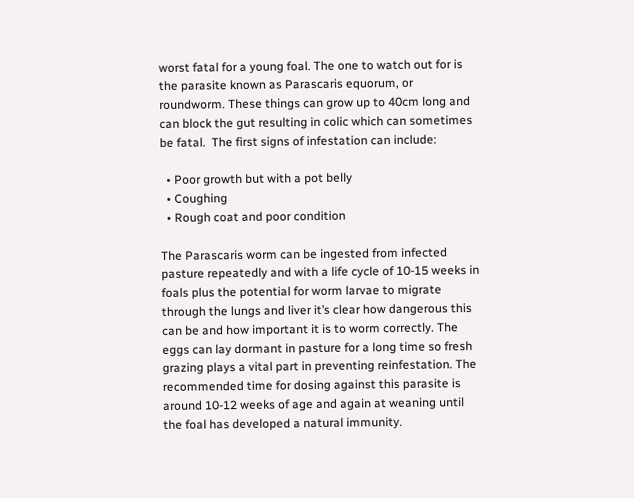worst fatal for a young foal. The one to watch out for is the parasite known as Parascaris equorum, or roundworm. These things can grow up to 40cm long and can block the gut resulting in colic which can sometimes be fatal.  The first signs of infestation can include:

  • Poor growth but with a pot belly
  • Coughing
  • Rough coat and poor condition

The Parascaris worm can be ingested from infected pasture repeatedly and with a life cycle of 10-15 weeks in foals plus the potential for worm larvae to migrate through the lungs and liver it’s clear how dangerous this can be and how important it is to worm correctly. The eggs can lay dormant in pasture for a long time so fresh grazing plays a vital part in preventing reinfestation. The recommended time for dosing against this parasite is around 10-12 weeks of age and again at weaning until the foal has developed a natural immunity.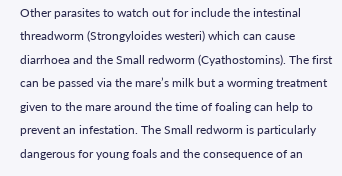Other parasites to watch out for include the intestinal threadworm (Strongyloides westeri) which can cause diarrhoea and the Small redworm (Cyathostomins). The first can be passed via the mare’s milk but a worming treatment given to the mare around the time of foaling can help to prevent an infestation. The Small redworm is particularly dangerous for young foals and the consequence of an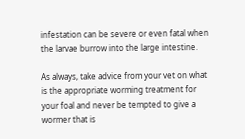infestation can be severe or even fatal when the larvae burrow into the large intestine.

As always, take advice from your vet on what is the appropriate worming treatment for your foal and never be tempted to give a wormer that is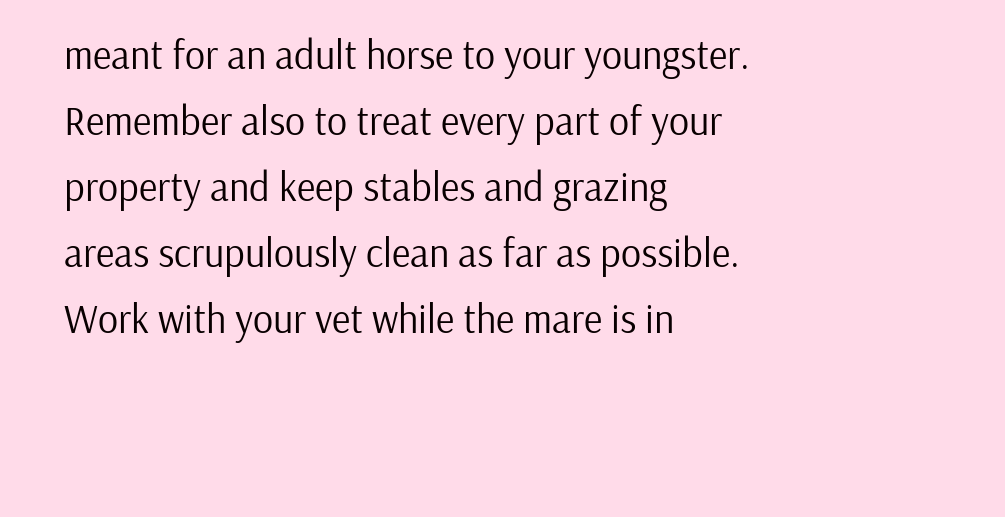meant for an adult horse to your youngster. Remember also to treat every part of your property and keep stables and grazing areas scrupulously clean as far as possible. Work with your vet while the mare is in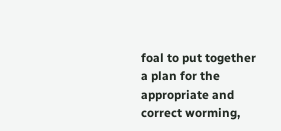foal to put together a plan for the appropriate and correct worming,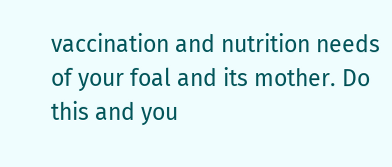vaccination and nutrition needs of your foal and its mother. Do this and you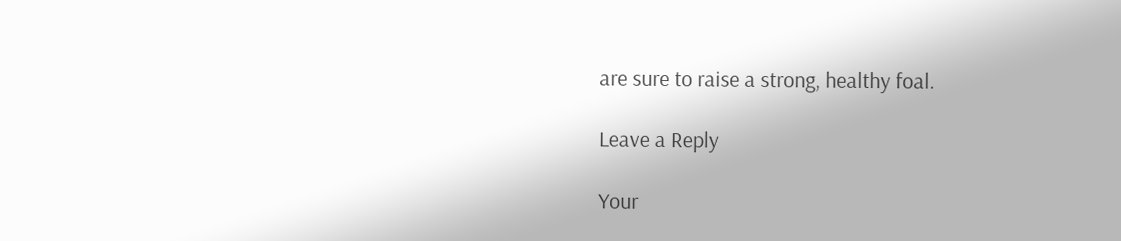are sure to raise a strong, healthy foal.

Leave a Reply

Your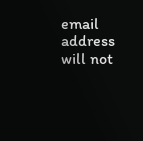email address will not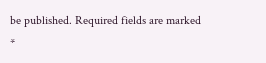be published. Required fields are marked *